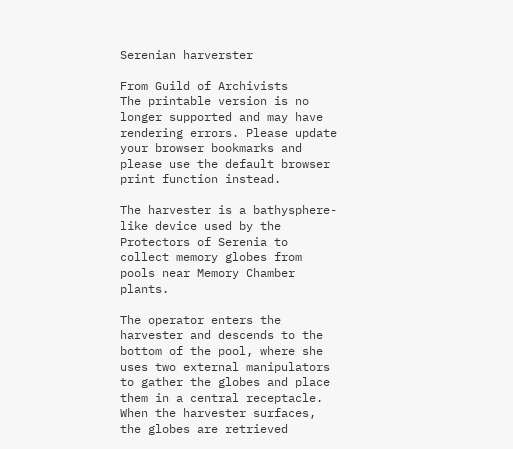Serenian harverster

From Guild of Archivists
The printable version is no longer supported and may have rendering errors. Please update your browser bookmarks and please use the default browser print function instead.

The harvester is a bathysphere-like device used by the Protectors of Serenia to collect memory globes from pools near Memory Chamber plants.

The operator enters the harvester and descends to the bottom of the pool, where she uses two external manipulators to gather the globes and place them in a central receptacle. When the harvester surfaces, the globes are retrieved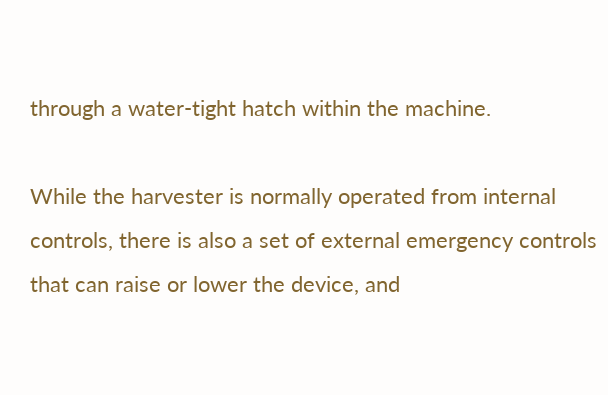through a water-tight hatch within the machine.

While the harvester is normally operated from internal controls, there is also a set of external emergency controls that can raise or lower the device, and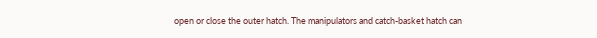open or close the outer hatch. The manipulators and catch-basket hatch can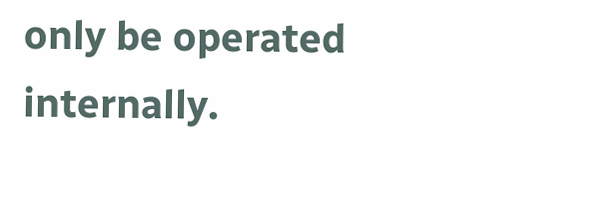only be operated internally.